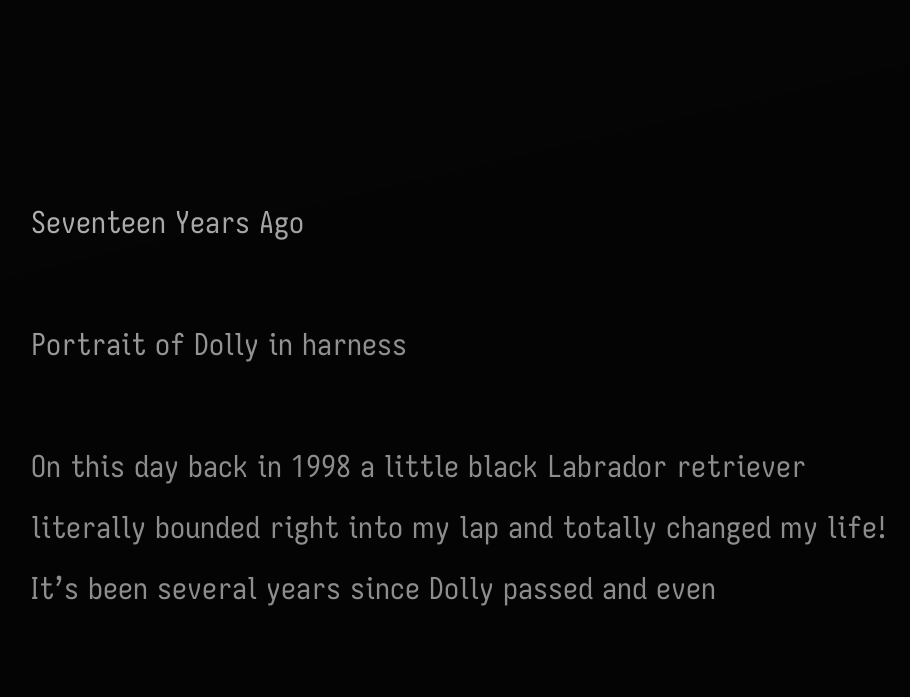Seventeen Years Ago

Portrait of Dolly in harness

On this day back in 1998 a little black Labrador retriever literally bounded right into my lap and totally changed my life! It’s been several years since Dolly passed and even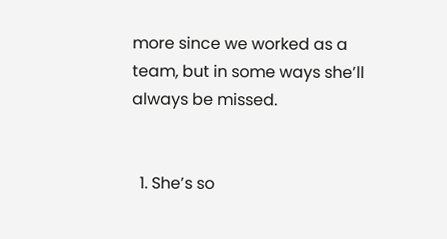more since we worked as a team, but in some ways she’ll always be missed.


  1. She’s so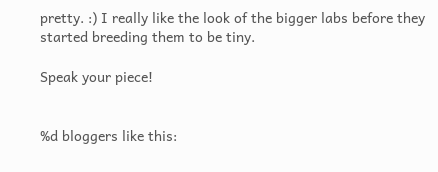pretty. :) I really like the look of the bigger labs before they started breeding them to be tiny.

Speak your piece!


%d bloggers like this: